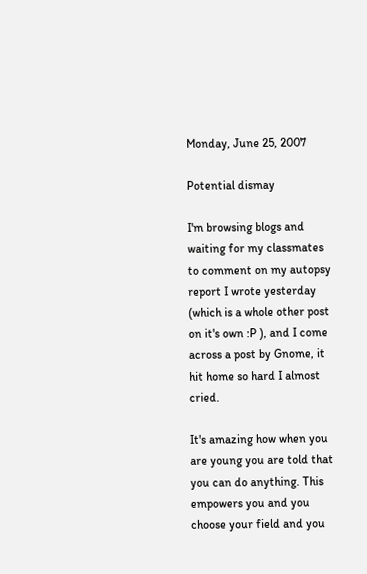Monday, June 25, 2007

Potential dismay

I'm browsing blogs and waiting for my classmates to comment on my autopsy report I wrote yesterday (which is a whole other post on it's own :P ), and I come across a post by Gnome, it hit home so hard I almost cried.

It's amazing how when you are young you are told that you can do anything. This empowers you and you choose your field and you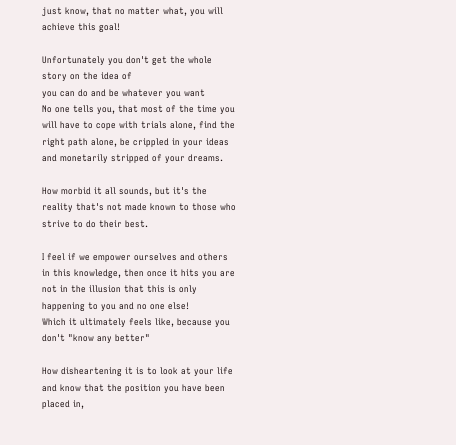just know, that no matter what, you will achieve this goal!

Unfortunately you don't get the whole story on the idea of
you can do and be whatever you want
No one tells you, that most of the time you will have to cope with trials alone, find the right path alone, be crippled in your ideas and monetarily stripped of your dreams.

How morbid it all sounds, but it's the reality that's not made known to those who strive to do their best.

I feel if we empower ourselves and others in this knowledge, then once it hits you are not in the illusion that this is only happening to you and no one else!
Which it ultimately feels like, because you don't "know any better"

How disheartening it is to look at your life and know that the position you have been placed in,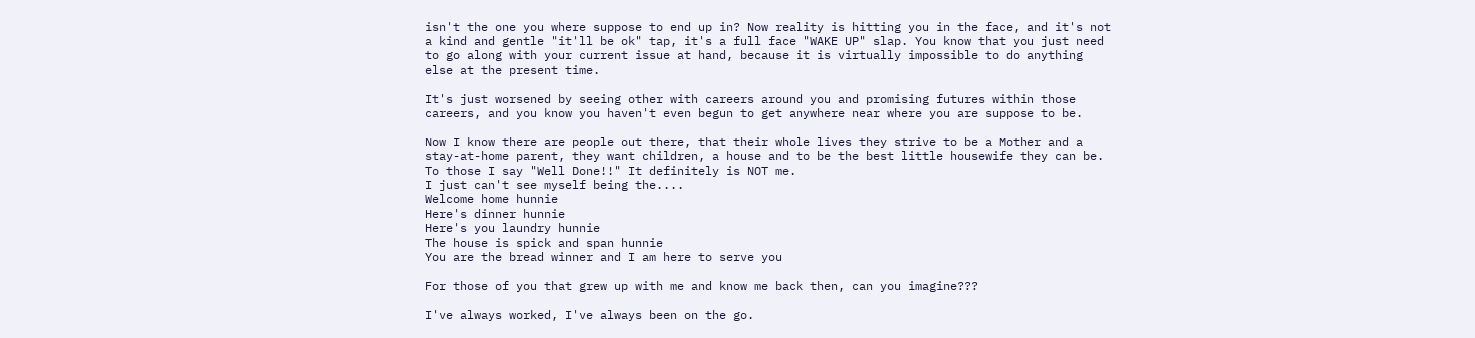isn't the one you where suppose to end up in? Now reality is hitting you in the face, and it's not a kind and gentle "it'll be ok" tap, it's a full face "WAKE UP" slap. You know that you just need to go along with your current issue at hand, because it is virtually impossible to do anything else at the present time.

It's just worsened by seeing other with careers around you and promising futures within those careers, and you know you haven't even begun to get anywhere near where you are suppose to be.

Now I know there are people out there, that their whole lives they strive to be a Mother and a stay-at-home parent, they want children, a house and to be the best little housewife they can be. To those I say "Well Done!!" It definitely is NOT me.
I just can't see myself being the....
Welcome home hunnie
Here's dinner hunnie
Here's you laundry hunnie
The house is spick and span hunnie
You are the bread winner and I am here to serve you

For those of you that grew up with me and know me back then, can you imagine???

I've always worked, I've always been on the go.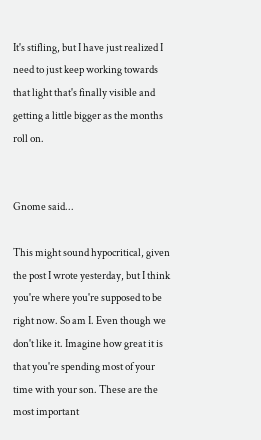It's stifling, but I have just realized I need to just keep working towards that light that's finally visible and getting a little bigger as the months roll on.


Gnome said...

This might sound hypocritical, given the post I wrote yesterday, but I think you're where you're supposed to be right now. So am I. Even though we don't like it. Imagine how great it is that you're spending most of your time with your son. These are the most important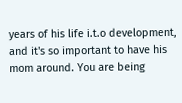years of his life i.t.o development, and it's so important to have his mom around. You are being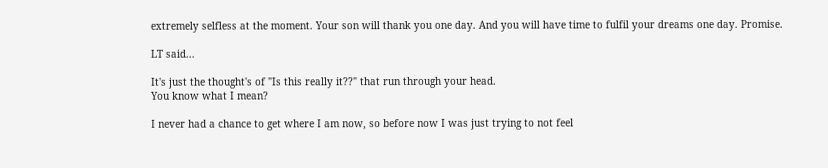extremely selfless at the moment. Your son will thank you one day. And you will have time to fulfil your dreams one day. Promise.

LT said...

It's just the thought's of "Is this really it??" that run through your head.
You know what I mean?

I never had a chance to get where I am now, so before now I was just trying to not feel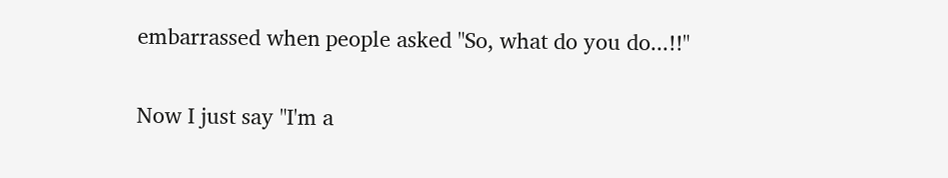embarrassed when people asked "So, what do you do...!!"

Now I just say "I'm a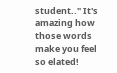student.." It's amazing how those words make you feel so elated!